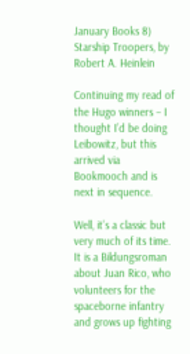January Books 8) Starship Troopers, by Robert A. Heinlein

Continuing my read of the Hugo winners – I thought I’d be doing Leibowitz, but this arrived via Bookmooch and is next in sequence.

Well, it’s a classic but very much of its time. It is a Bildungsroman about Juan Rico, who volunteers for the spaceborne infantry and grows up fighting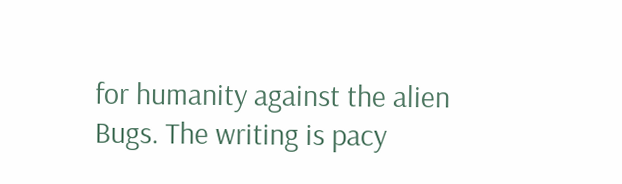for humanity against the alien Bugs. The writing is pacy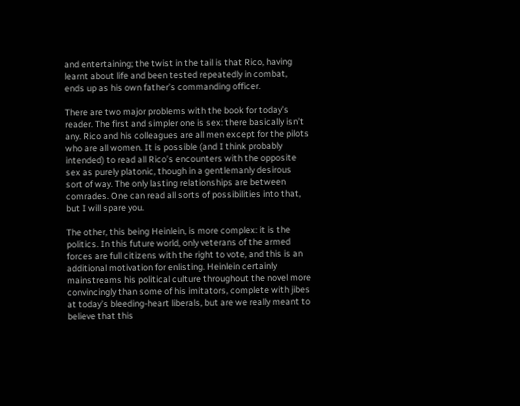and entertaining; the twist in the tail is that Rico, having learnt about life and been tested repeatedly in combat, ends up as his own father’s commanding officer.

There are two major problems with the book for today’s reader. The first and simpler one is sex: there basically isn’t any. Rico and his colleagues are all men except for the pilots who are all women. It is possible (and I think probably intended) to read all Rico’s encounters with the opposite sex as purely platonic, though in a gentlemanly desirous sort of way. The only lasting relationships are between comrades. One can read all sorts of possibilities into that, but I will spare you.

The other, this being Heinlein, is more complex: it is the politics. In this future world, only veterans of the armed forces are full citizens with the right to vote, and this is an additional motivation for enlisting. Heinlein certainly mainstreams his political culture throughout the novel more convincingly than some of his imitators, complete with jibes at today’s bleeding-heart liberals, but are we really meant to believe that this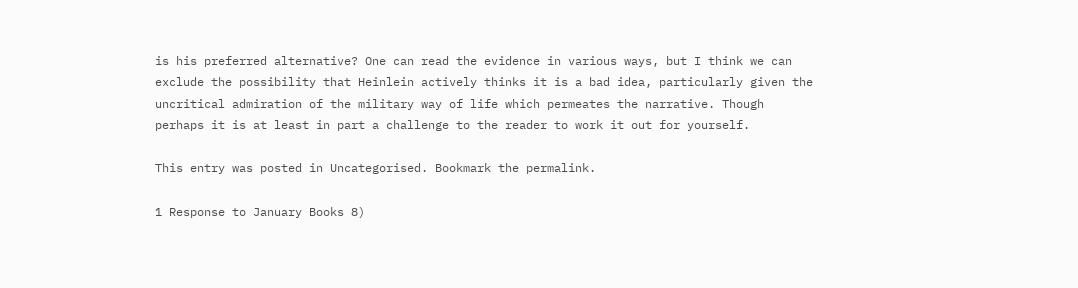is his preferred alternative? One can read the evidence in various ways, but I think we can exclude the possibility that Heinlein actively thinks it is a bad idea, particularly given the uncritical admiration of the military way of life which permeates the narrative. Though perhaps it is at least in part a challenge to the reader to work it out for yourself.

This entry was posted in Uncategorised. Bookmark the permalink.

1 Response to January Books 8)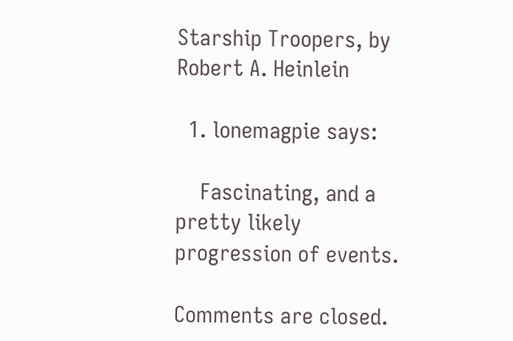Starship Troopers, by Robert A. Heinlein

  1. lonemagpie says:

    Fascinating, and a pretty likely progression of events.

Comments are closed.